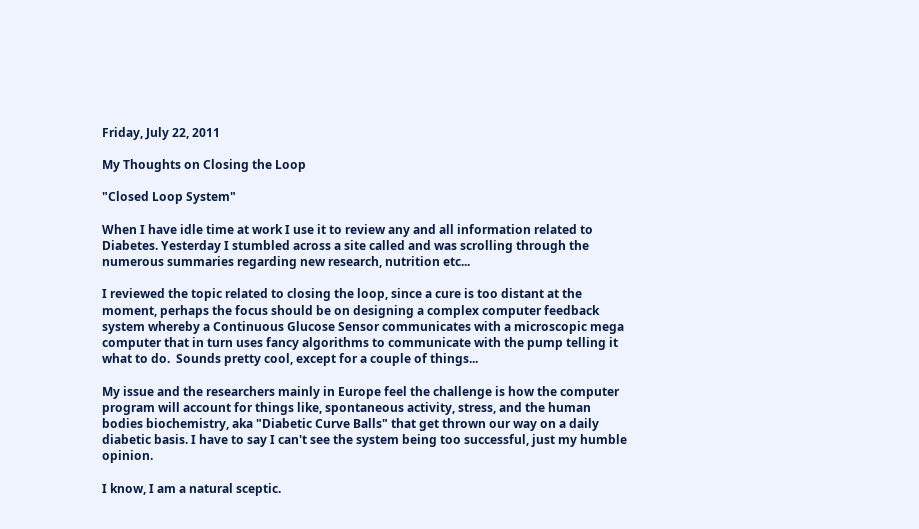Friday, July 22, 2011

My Thoughts on Closing the Loop

"Closed Loop System"

When I have idle time at work I use it to review any and all information related to Diabetes. Yesterday I stumbled across a site called and was scrolling through the numerous summaries regarding new research, nutrition etc...

I reviewed the topic related to closing the loop, since a cure is too distant at the moment, perhaps the focus should be on designing a complex computer feedback system whereby a Continuous Glucose Sensor communicates with a microscopic mega computer that in turn uses fancy algorithms to communicate with the pump telling it what to do.  Sounds pretty cool, except for a couple of things...

My issue and the researchers mainly in Europe feel the challenge is how the computer program will account for things like, spontaneous activity, stress, and the human bodies biochemistry, aka "Diabetic Curve Balls" that get thrown our way on a daily diabetic basis. I have to say I can't see the system being too successful, just my humble opinion.

I know, I am a natural sceptic.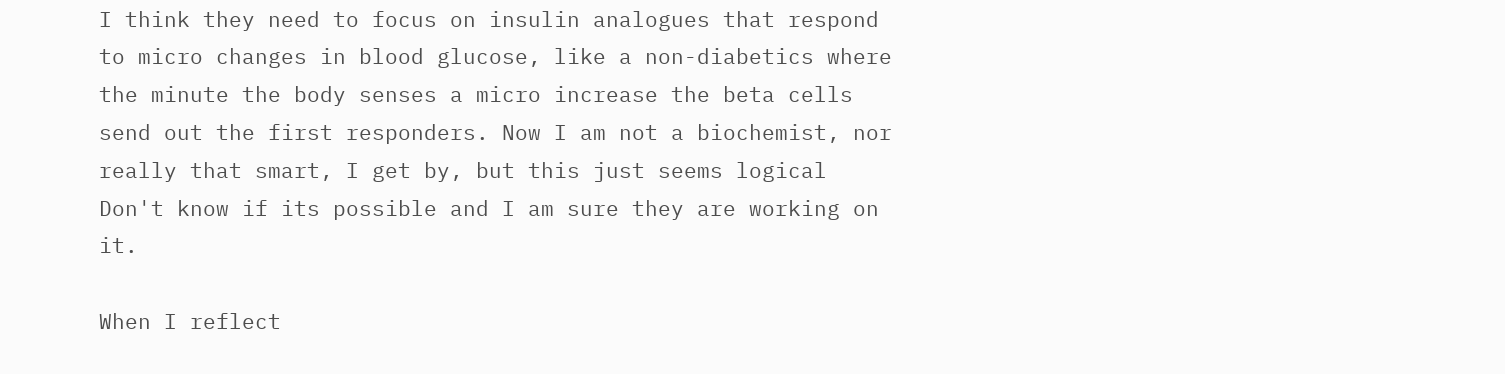I think they need to focus on insulin analogues that respond to micro changes in blood glucose, like a non-diabetics where the minute the body senses a micro increase the beta cells send out the first responders. Now I am not a biochemist, nor really that smart, I get by, but this just seems logical   Don't know if its possible and I am sure they are working on it.

When I reflect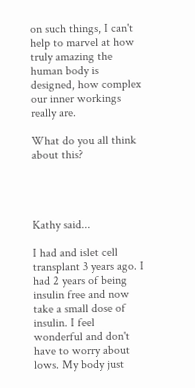on such things, I can't help to marvel at how truly amazing the human body is designed, how complex our inner workings really are.

What do you all think about this?




Kathy said...

I had and islet cell transplant 3 years ago. I had 2 years of being insulin free and now take a small dose of insulin. I feel wonderful and don't have to worry about lows. My body just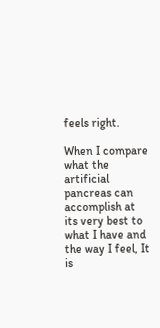feels right.

When I compare what the artificial pancreas can accomplish at its very best to what I have and the way I feel, It is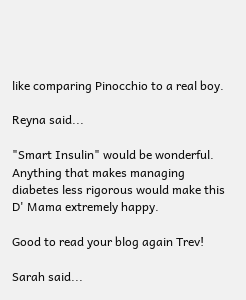like comparing Pinocchio to a real boy.

Reyna said...

"Smart Insulin" would be wonderful. Anything that makes managing diabetes less rigorous would make this D' Mama extremely happy.

Good to read your blog again Trev!

Sarah said...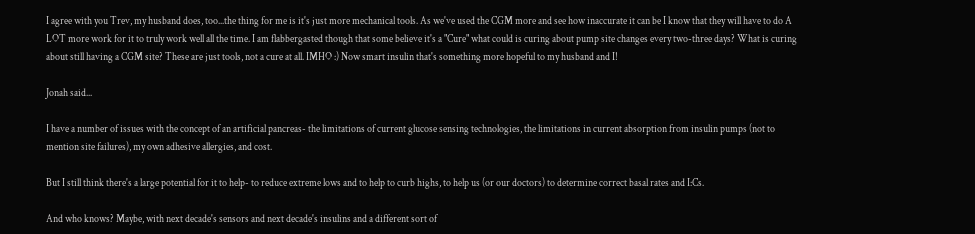I agree with you Trev, my husband does, too...the thing for me is it's just more mechanical tools. As we've used the CGM more and see how inaccurate it can be I know that they will have to do A LOT more work for it to truly work well all the time. I am flabbergasted though that some believe it's a "Cure" what could is curing about pump site changes every two-three days? What is curing about still having a CGM site? These are just tools, not a cure at all. IMHO :) Now smart insulin that's something more hopeful to my husband and I!

Jonah said...

I have a number of issues with the concept of an artificial pancreas- the limitations of current glucose sensing technologies, the limitations in current absorption from insulin pumps (not to mention site failures), my own adhesive allergies, and cost.

But I still think there's a large potential for it to help- to reduce extreme lows and to help to curb highs, to help us (or our doctors) to determine correct basal rates and I:Cs.

And who knows? Maybe, with next decade's sensors and next decade's insulins and a different sort of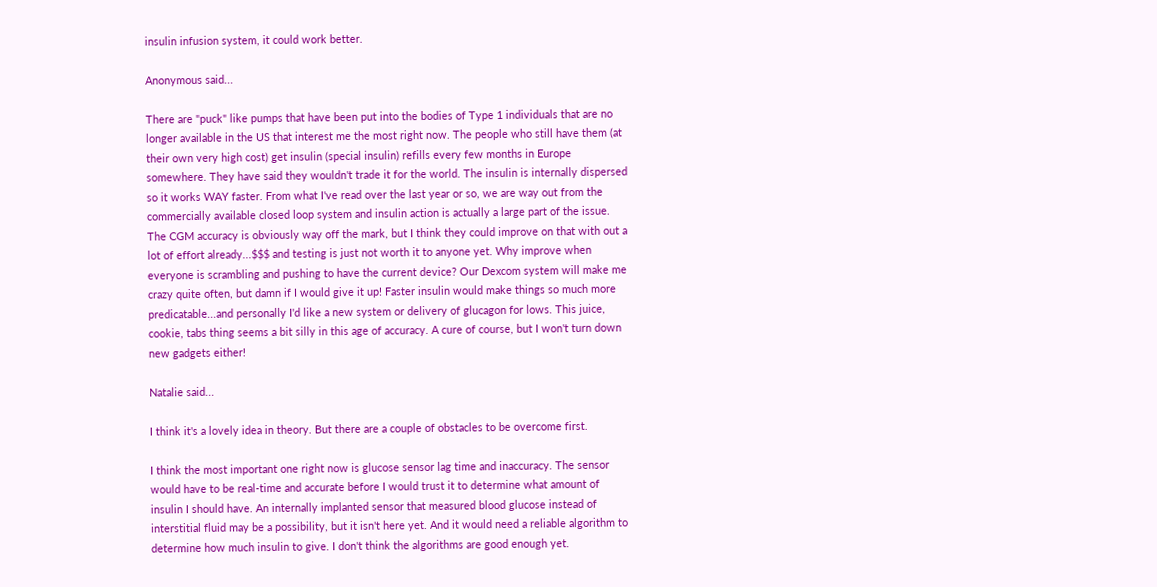insulin infusion system, it could work better.

Anonymous said...

There are "puck" like pumps that have been put into the bodies of Type 1 individuals that are no longer available in the US that interest me the most right now. The people who still have them (at their own very high cost) get insulin (special insulin) refills every few months in Europe somewhere. They have said they wouldn't trade it for the world. The insulin is internally dispersed so it works WAY faster. From what I've read over the last year or so, we are way out from the commercially available closed loop system and insulin action is actually a large part of the issue. The CGM accuracy is obviously way off the mark, but I think they could improve on that with out a lot of effort already...$$$ and testing is just not worth it to anyone yet. Why improve when everyone is scrambling and pushing to have the current device? Our Dexcom system will make me crazy quite often, but damn if I would give it up! Faster insulin would make things so much more predicatable...and personally I'd like a new system or delivery of glucagon for lows. This juice, cookie, tabs thing seems a bit silly in this age of accuracy. A cure of course, but I won't turn down new gadgets either!

Natalie said...

I think it's a lovely idea in theory. But there are a couple of obstacles to be overcome first.

I think the most important one right now is glucose sensor lag time and inaccuracy. The sensor would have to be real-time and accurate before I would trust it to determine what amount of insulin I should have. An internally implanted sensor that measured blood glucose instead of interstitial fluid may be a possibility, but it isn't here yet. And it would need a reliable algorithm to determine how much insulin to give. I don't think the algorithms are good enough yet.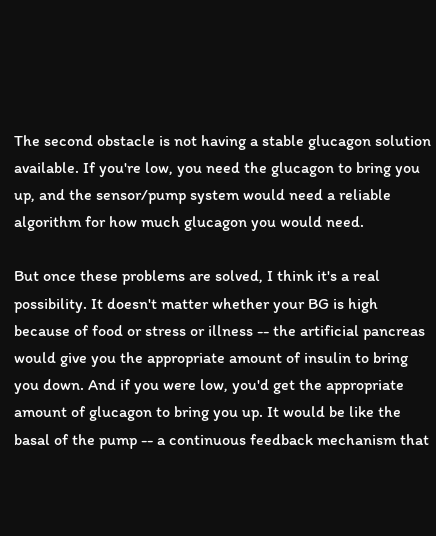The second obstacle is not having a stable glucagon solution available. If you're low, you need the glucagon to bring you up, and the sensor/pump system would need a reliable algorithm for how much glucagon you would need.

But once these problems are solved, I think it's a real possibility. It doesn't matter whether your BG is high because of food or stress or illness -- the artificial pancreas would give you the appropriate amount of insulin to bring you down. And if you were low, you'd get the appropriate amount of glucagon to bring you up. It would be like the basal of the pump -- a continuous feedback mechanism that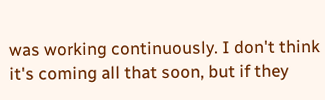was working continuously. I don't think it's coming all that soon, but if they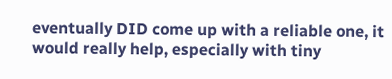eventually DID come up with a reliable one, it would really help, especially with tiny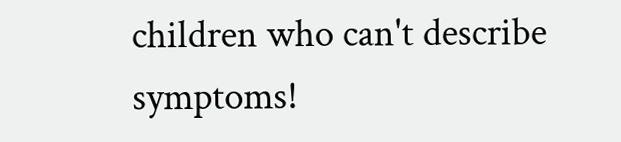children who can't describe symptoms!